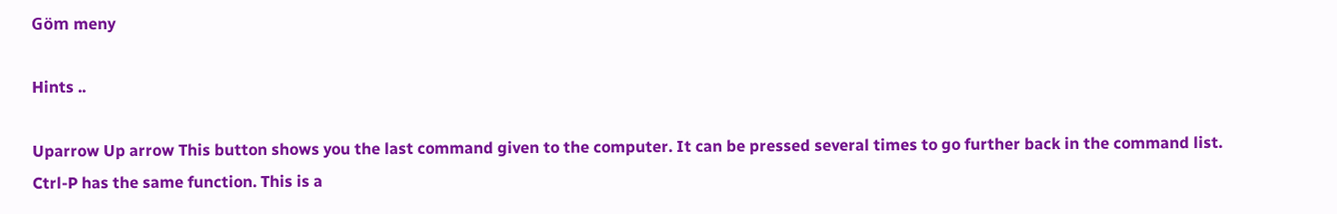Göm meny

Hints ..

Uparrow Up arrow This button shows you the last command given to the computer. It can be pressed several times to go further back in the command list. Ctrl-P has the same function. This is a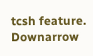tcsh feature.
Downarrow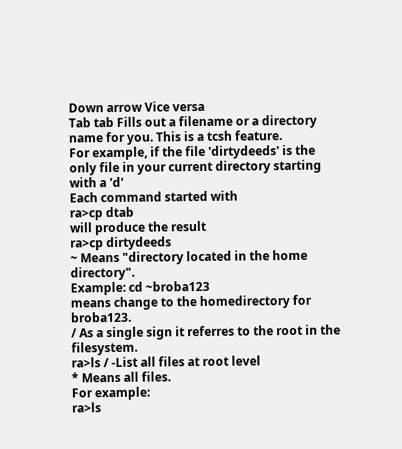Down arrow Vice versa
Tab tab Fills out a filename or a directory name for you. This is a tcsh feature.
For example, if the file 'dirtydeeds' is the only file in your current directory starting with a 'd'
Each command started with
ra>cp dtab
will produce the result
ra>cp dirtydeeds
~ Means "directory located in the home directory".
Example: cd ~broba123
means change to the homedirectory for broba123.
/ As a single sign it referres to the root in the filesystem.
ra>ls / -List all files at root level
* Means all files.
For example:
ra>ls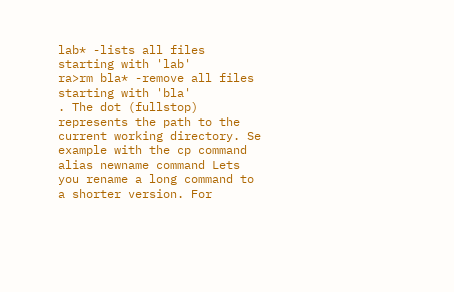lab* -lists all files starting with 'lab'
ra>rm bla* -remove all files starting with 'bla'
. The dot (fullstop) represents the path to the current working directory. Se example with the cp command
alias newname command Lets you rename a long command to a shorter version. For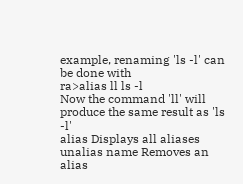example, renaming 'ls -l' can be done with
ra>alias ll ls -l
Now the command 'll' will produce the same result as 'ls -l'
alias Displays all aliases
unalias name Removes an alias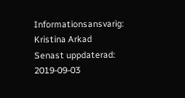Informationsansvarig: Kristina Arkad
Senast uppdaterad: 2019-09-03